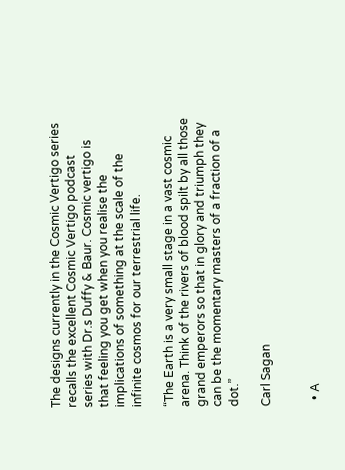The designs currently in the Cosmic Vertigo series recalls the excellent Cosmic Vertigo podcast series with Dr.s Duffy & Baur. Cosmic vertigo is that feeling you get when you realise the implications of something at the scale of the infinite cosmos for our terrestrial life.

“The Earth is a very small stage in a vast cosmic arena. Think of the rivers of blood spilt by all those grand emperors so that in glory and triumph they can be the momentary masters of a fraction of a dot.”

Carl Sagan


  • A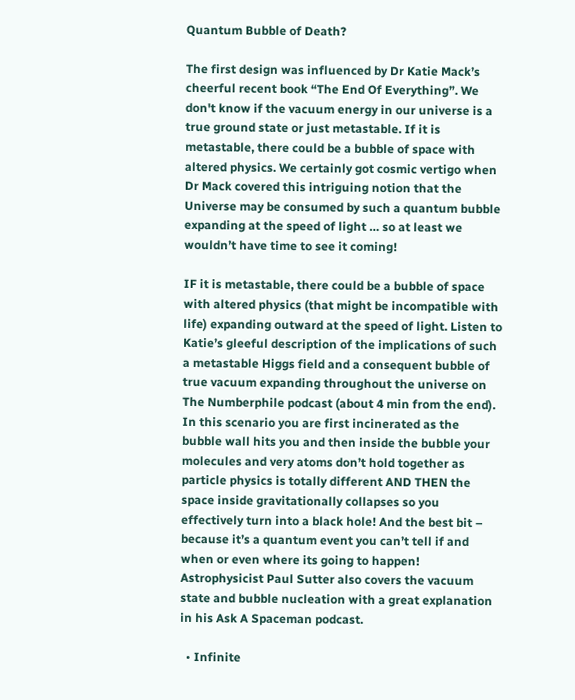Quantum Bubble of Death?

The first design was influenced by Dr Katie Mack’s cheerful recent book “The End Of Everything”. We don't know if the vacuum energy in our universe is a true ground state or just metastable. If it is metastable, there could be a bubble of space with altered physics. We certainly got cosmic vertigo when Dr Mack covered this intriguing notion that the Universe may be consumed by such a quantum bubble expanding at the speed of light … so at least we wouldn’t have time to see it coming!

IF it is metastable, there could be a bubble of space with altered physics (that might be incompatible with life) expanding outward at the speed of light. Listen to Katie’s gleeful description of the implications of such a metastable Higgs field and a consequent bubble of true vacuum expanding throughout the universe on The Numberphile podcast (about 4 min from the end).  In this scenario you are first incinerated as the bubble wall hits you and then inside the bubble your molecules and very atoms don’t hold together as particle physics is totally different AND THEN the space inside gravitationally collapses so you effectively turn into a black hole! And the best bit – because it’s a quantum event you can’t tell if and when or even where its going to happen! Astrophysicist Paul Sutter also covers the vacuum state and bubble nucleation with a great explanation in his Ask A Spaceman podcast.

  • Infinite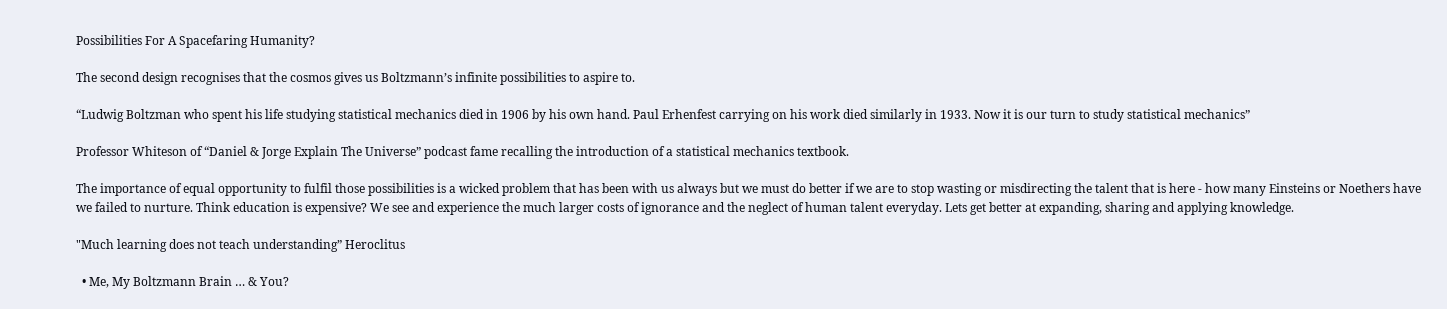Possibilities For A Spacefaring Humanity?

The second design recognises that the cosmos gives us Boltzmann’s infinite possibilities to aspire to.

“Ludwig Boltzman who spent his life studying statistical mechanics died in 1906 by his own hand. Paul Erhenfest carrying on his work died similarly in 1933. Now it is our turn to study statistical mechanics”

Professor Whiteson of “Daniel & Jorge Explain The Universe” podcast fame recalling the introduction of a statistical mechanics textbook.

The importance of equal opportunity to fulfil those possibilities is a wicked problem that has been with us always but we must do better if we are to stop wasting or misdirecting the talent that is here - how many Einsteins or Noethers have we failed to nurture. Think education is expensive? We see and experience the much larger costs of ignorance and the neglect of human talent everyday. Lets get better at expanding, sharing and applying knowledge.

"Much learning does not teach understanding” Heroclitus

  • Me, My Boltzmann Brain … & You?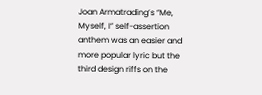Joan Armatrading’s “Me, Myself, I” self-assertion anthem was an easier and more popular lyric but the third design riffs on the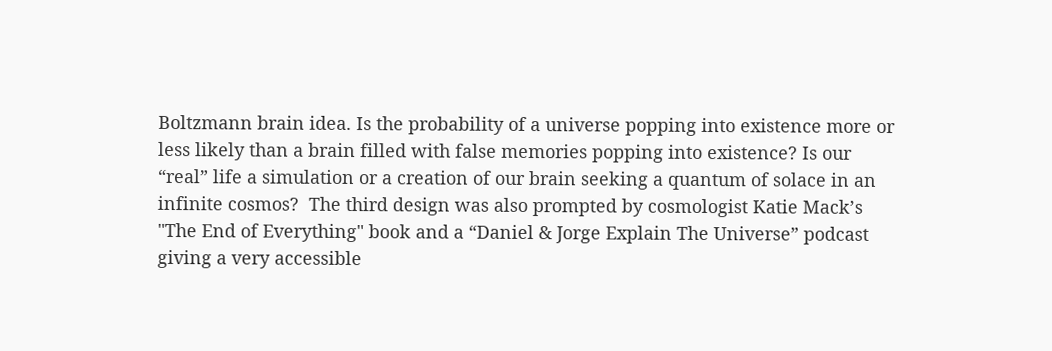Boltzmann brain idea. Is the probability of a universe popping into existence more or less likely than a brain filled with false memories popping into existence? Is our “real” life a simulation or a creation of our brain seeking a quantum of solace in an infinite cosmos?  The third design was also prompted by cosmologist Katie Mack’s "The End of Everything" book and a “Daniel & Jorge Explain The Universe” podcast giving a very accessible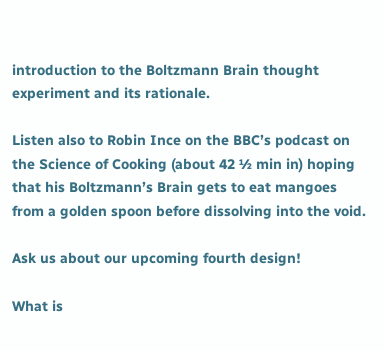introduction to the Boltzmann Brain thought experiment and its rationale.

Listen also to Robin Ince on the BBC’s podcast on the Science of Cooking (about 42 ½ min in) hoping that his Boltzmann’s Brain gets to eat mangoes from a golden spoon before dissolving into the void.

Ask us about our upcoming fourth design!

What is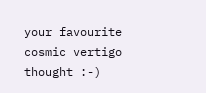your favourite cosmic vertigo thought :-)